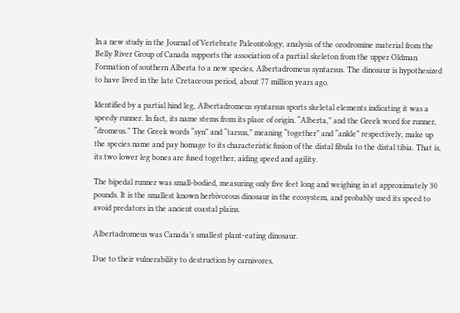In a new study in the Journal of Vertebrate Paleontology, analysis of the orodromine material from the Belly River Group of Canada supports the association of a partial skeleton from the upper Oldman Formation of southern Alberta to a new species, Albertadromeus syntarsus. The dinosaur is hypothesized to have lived in the late Cretaceous period, about 77 million years ago.

Identified by a partial hind leg, Albertadromeus syntarsus sports skeletal elements indicating it was a speedy runner. In fact, its name stems from its place of origin, “Alberta,” and the Greek word for runner, “dromeus.” The Greek words “syn” and “tarsus,” meaning “together” and “ankle” respectively, make up the species name and pay homage to its characteristic fusion of the distal fibula to the distal tibia. That is, its two lower leg bones are fused together, aiding speed and agility.

The bipedal runner was small-bodied, measuring only five feet long and weighing in at approximately 30 pounds. It is the smallest known herbivorous dinosaur in the ecosystem, and probably used its speed to avoid predators in the ancient coastal plains.

Albertadromeus was Canada’s smallest plant-eating dinosaur.

Due to their vulnerability to destruction by carnivores,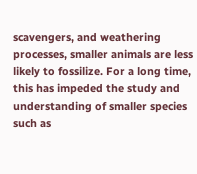scavengers, and weathering processes, smaller animals are less likely to fossilize. For a long time, this has impeded the study and understanding of smaller species such as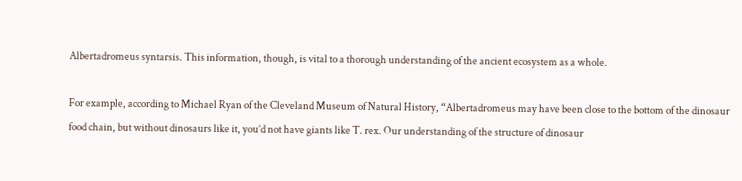Albertadromeus syntarsis. This information, though, is vital to a thorough understanding of the ancient ecosystem as a whole.

For example, according to Michael Ryan of the Cleveland Museum of Natural History, “Albertadromeus may have been close to the bottom of the dinosaur food chain, but without dinosaurs like it, you’d not have giants like T. rex. Our understanding of the structure of dinosaur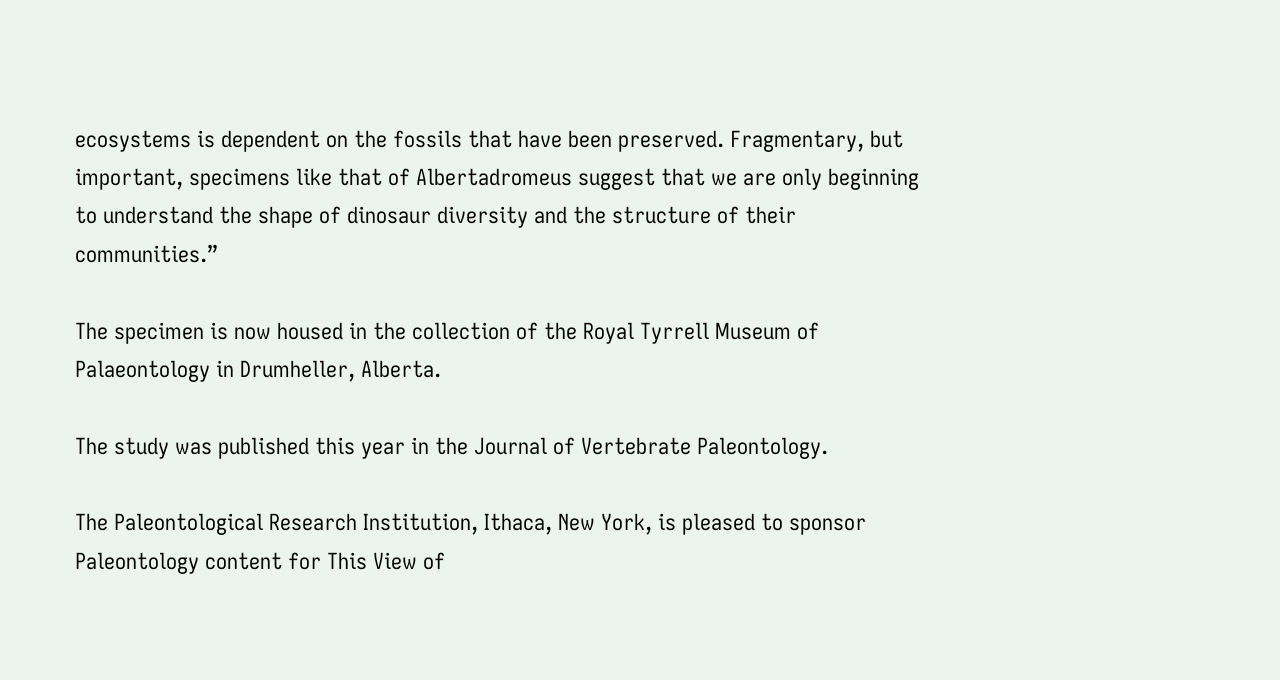ecosystems is dependent on the fossils that have been preserved. Fragmentary, but important, specimens like that of Albertadromeus suggest that we are only beginning to understand the shape of dinosaur diversity and the structure of their communities.”

The specimen is now housed in the collection of the Royal Tyrrell Museum of Palaeontology in Drumheller, Alberta.

The study was published this year in the Journal of Vertebrate Paleontology.

The Paleontological Research Institution, Ithaca, New York, is pleased to sponsor Paleontology content for This View of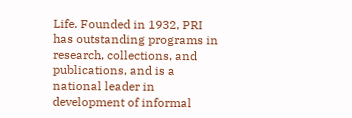Life. Founded in 1932, PRI has outstanding programs in research, collections, and publications, and is a national leader in development of informal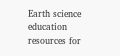Earth science education resources for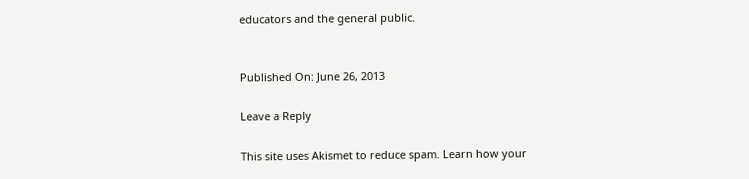educators and the general public.


Published On: June 26, 2013

Leave a Reply

This site uses Akismet to reduce spam. Learn how your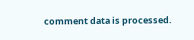comment data is processed.